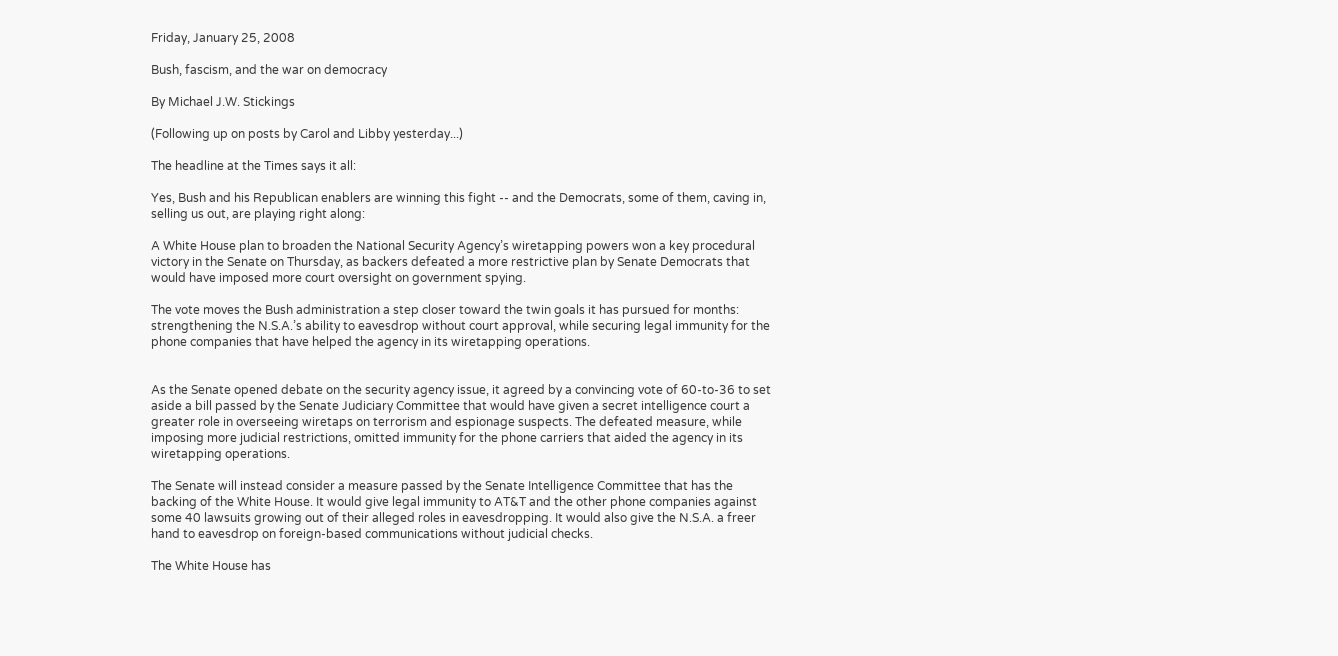Friday, January 25, 2008

Bush, fascism, and the war on democracy

By Michael J.W. Stickings

(Following up on posts by Carol and Libby yesterday...)

The headline at the Times says it all:

Yes, Bush and his Republican enablers are winning this fight -- and the Democrats, some of them, caving in, selling us out, are playing right along:

A White House plan to broaden the National Security Agency’s wiretapping powers won a key procedural victory in the Senate on Thursday, as backers defeated a more restrictive plan by Senate Democrats that would have imposed more court oversight on government spying.

The vote moves the Bush administration a step closer toward the twin goals it has pursued for months: strengthening the N.S.A.’s ability to eavesdrop without court approval, while securing legal immunity for the phone companies that have helped the agency in its wiretapping operations.


As the Senate opened debate on the security agency issue, it agreed by a convincing vote of 60-to-36 to set aside a bill passed by the Senate Judiciary Committee that would have given a secret intelligence court a greater role in overseeing wiretaps on terrorism and espionage suspects. The defeated measure, while imposing more judicial restrictions, omitted immunity for the phone carriers that aided the agency in its wiretapping operations.

The Senate will instead consider a measure passed by the Senate Intelligence Committee that has the backing of the White House. It would give legal immunity to AT&T and the other phone companies against some 40 lawsuits growing out of their alleged roles in eavesdropping. It would also give the N.S.A. a freer hand to eavesdrop on foreign-based communications without judicial checks.

The White House has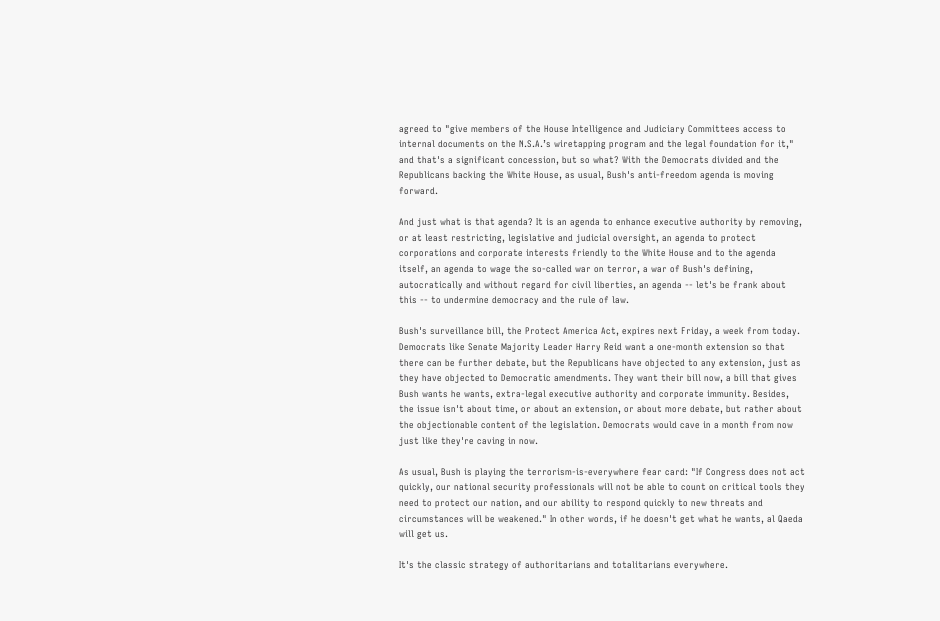agreed to "give members of the House Intelligence and Judiciary Committees access to internal documents on the N.S.A.’s wiretapping program and the legal foundation for it," and that's a significant concession, but so what? With the Democrats divided and the Republicans backing the White House, as usual, Bush's anti-freedom agenda is moving forward.

And just what is that agenda? It is an agenda to enhance executive authority by removing, or at least restricting, legislative and judicial oversight, an agenda to protect corporations and corporate interests friendly to the White House and to the agenda itself, an agenda to wage the so-called war on terror, a war of Bush's defining, autocratically and without regard for civil liberties, an agenda -- let's be frank about this -- to undermine democracy and the rule of law.

Bush's surveillance bill, the Protect America Act, expires next Friday, a week from today. Democrats like Senate Majority Leader Harry Reid want a one-month extension so that there can be further debate, but the Republicans have objected to any extension, just as they have objected to Democratic amendments. They want their bill now, a bill that gives Bush wants he wants, extra-legal executive authority and corporate immunity. Besides, the issue isn't about time, or about an extension, or about more debate, but rather about the objectionable content of the legislation. Democrats would cave in a month from now just like they're caving in now.

As usual, Bush is playing the terrorism-is-everywhere fear card: "If Congress does not act quickly, our national security professionals will not be able to count on critical tools they need to protect our nation, and our ability to respond quickly to new threats and circumstances will be weakened." In other words, if he doesn't get what he wants, al Qaeda will get us.

It's the classic strategy of authoritarians and totalitarians everywhere.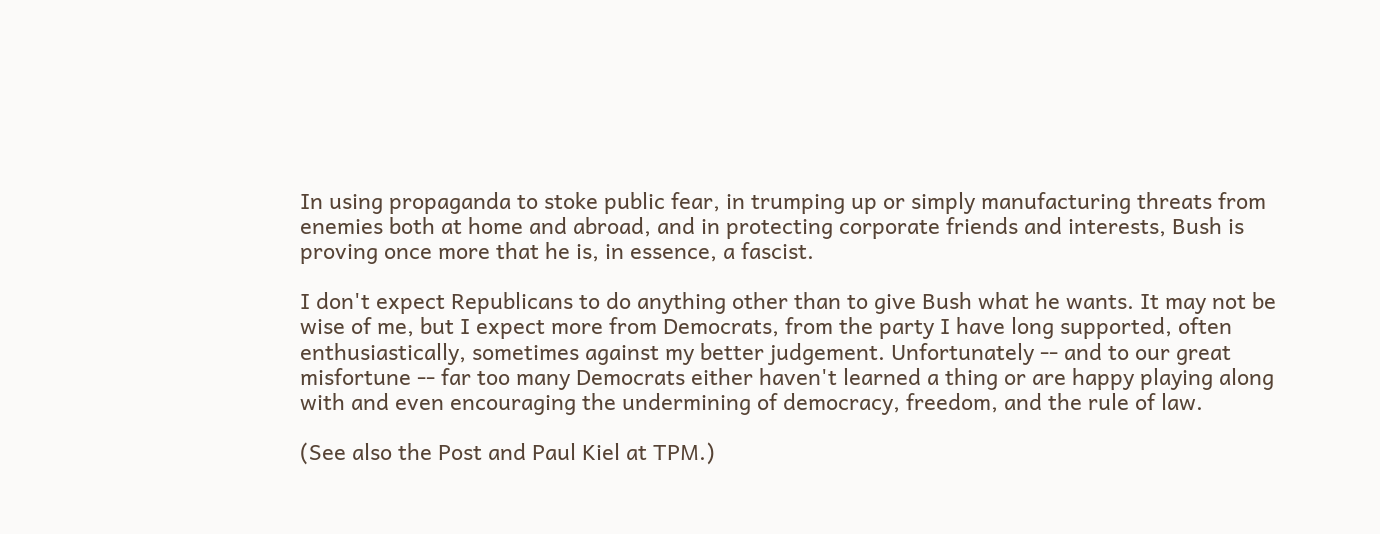In using propaganda to stoke public fear, in trumping up or simply manufacturing threats from enemies both at home and abroad, and in protecting corporate friends and interests, Bush is proving once more that he is, in essence, a fascist.

I don't expect Republicans to do anything other than to give Bush what he wants. It may not be wise of me, but I expect more from Democrats, from the party I have long supported, often enthusiastically, sometimes against my better judgement. Unfortunately -- and to our great misfortune -- far too many Democrats either haven't learned a thing or are happy playing along with and even encouraging the undermining of democracy, freedom, and the rule of law.

(See also the Post and Paul Kiel at TPM.)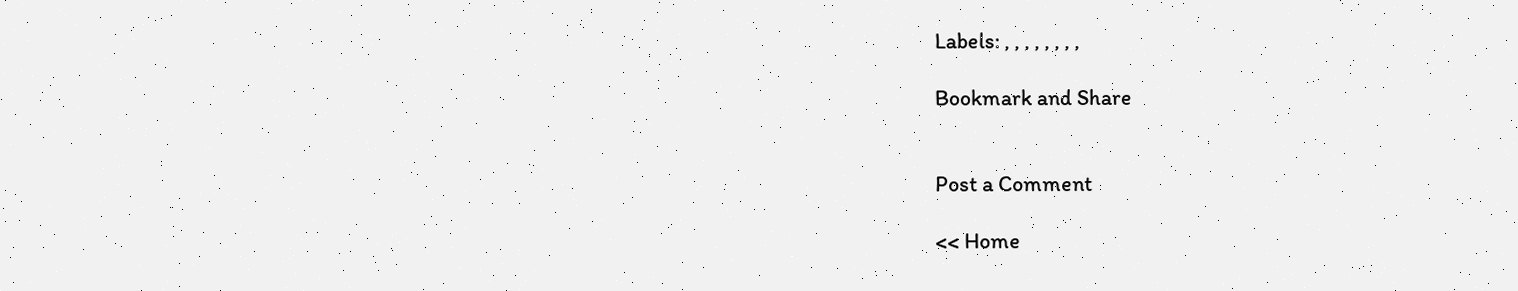Labels: , , , , , , , ,

Bookmark and Share


Post a Comment

<< Home